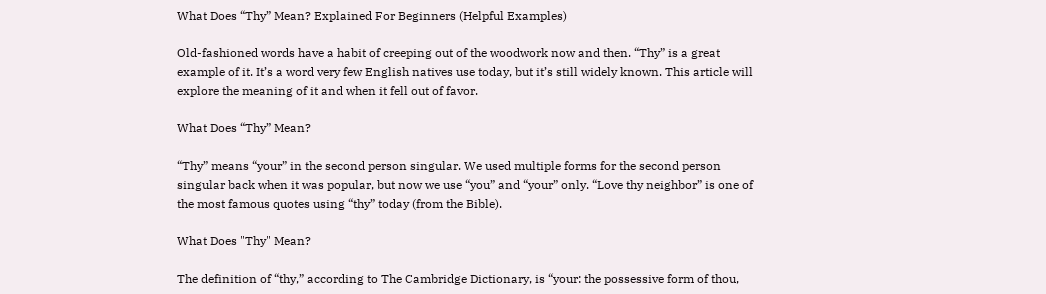What Does “Thy” Mean? Explained For Beginners (Helpful Examples)

Old-fashioned words have a habit of creeping out of the woodwork now and then. “Thy” is a great example of it. It’s a word very few English natives use today, but it’s still widely known. This article will explore the meaning of it and when it fell out of favor.

What Does “Thy” Mean?

“Thy” means “your” in the second person singular. We used multiple forms for the second person singular back when it was popular, but now we use “you” and “your” only. “Love thy neighbor” is one of the most famous quotes using “thy” today (from the Bible).

What Does "Thy" Mean?

The definition of “thy,” according to The Cambridge Dictionary, is “your: the possessive form of thou,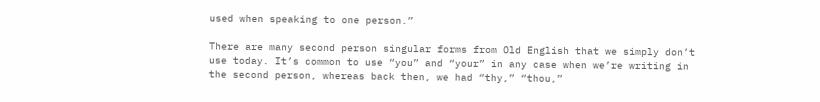used when speaking to one person.”

There are many second person singular forms from Old English that we simply don’t use today. It’s common to use “you” and “your” in any case when we’re writing in the second person, whereas back then, we had “thy,” “thou,”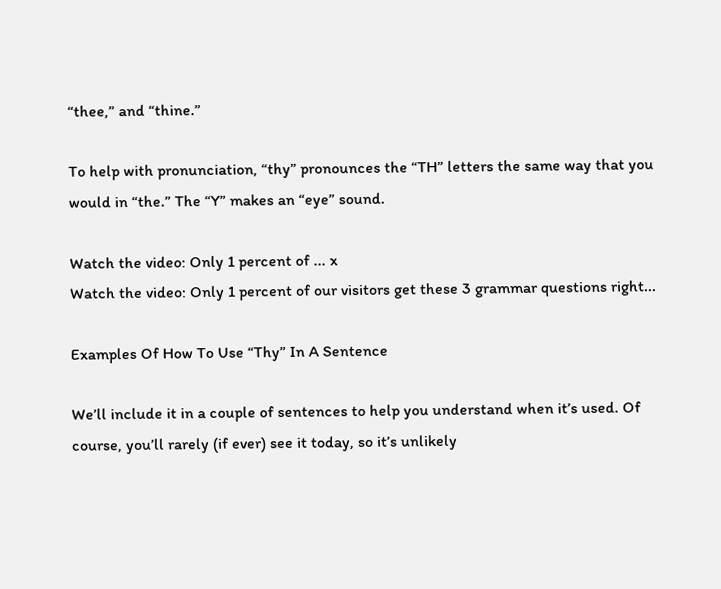“thee,” and “thine.”

To help with pronunciation, “thy” pronounces the “TH” letters the same way that you would in “the.” The “Y” makes an “eye” sound.

Watch the video: Only 1 percent of ... x
Watch the video: Only 1 percent of our visitors get these 3 grammar questions right...

Examples Of How To Use “Thy” In A Sentence

We’ll include it in a couple of sentences to help you understand when it’s used. Of course, you’ll rarely (if ever) see it today, so it’s unlikely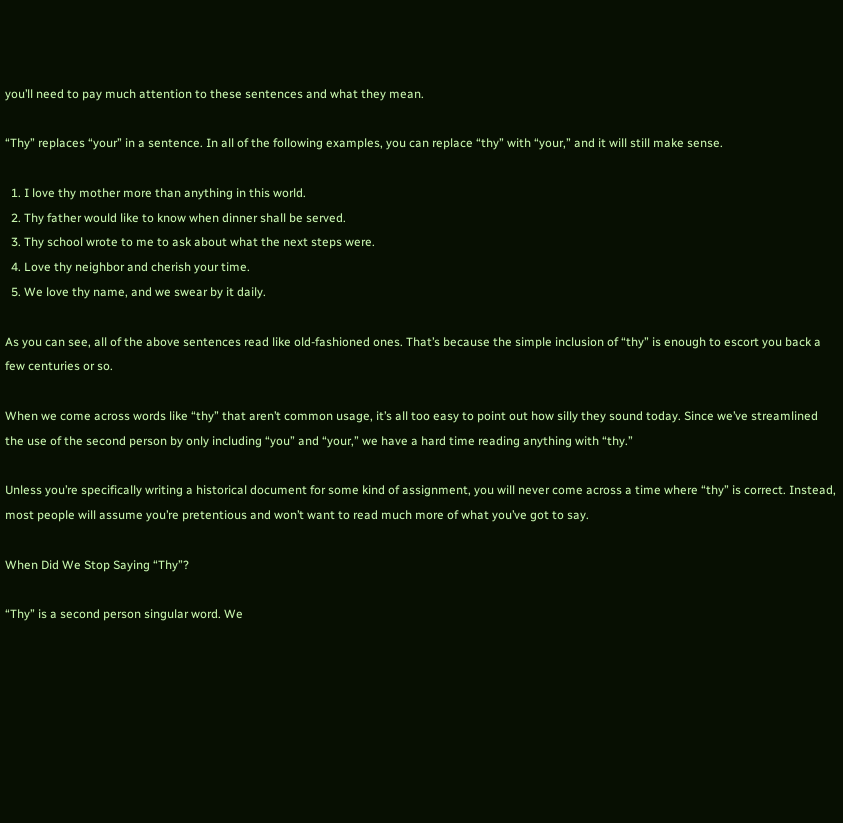you’ll need to pay much attention to these sentences and what they mean.

“Thy” replaces “your” in a sentence. In all of the following examples, you can replace “thy” with “your,” and it will still make sense.

  1. I love thy mother more than anything in this world.
  2. Thy father would like to know when dinner shall be served.
  3. Thy school wrote to me to ask about what the next steps were.
  4. Love thy neighbor and cherish your time.
  5. We love thy name, and we swear by it daily.

As you can see, all of the above sentences read like old-fashioned ones. That’s because the simple inclusion of “thy” is enough to escort you back a few centuries or so.

When we come across words like “thy” that aren’t common usage, it’s all too easy to point out how silly they sound today. Since we’ve streamlined the use of the second person by only including “you” and “your,” we have a hard time reading anything with “thy.”

Unless you’re specifically writing a historical document for some kind of assignment, you will never come across a time where “thy” is correct. Instead, most people will assume you’re pretentious and won’t want to read much more of what you’ve got to say.

When Did We Stop Saying “Thy”?

“Thy” is a second person singular word. We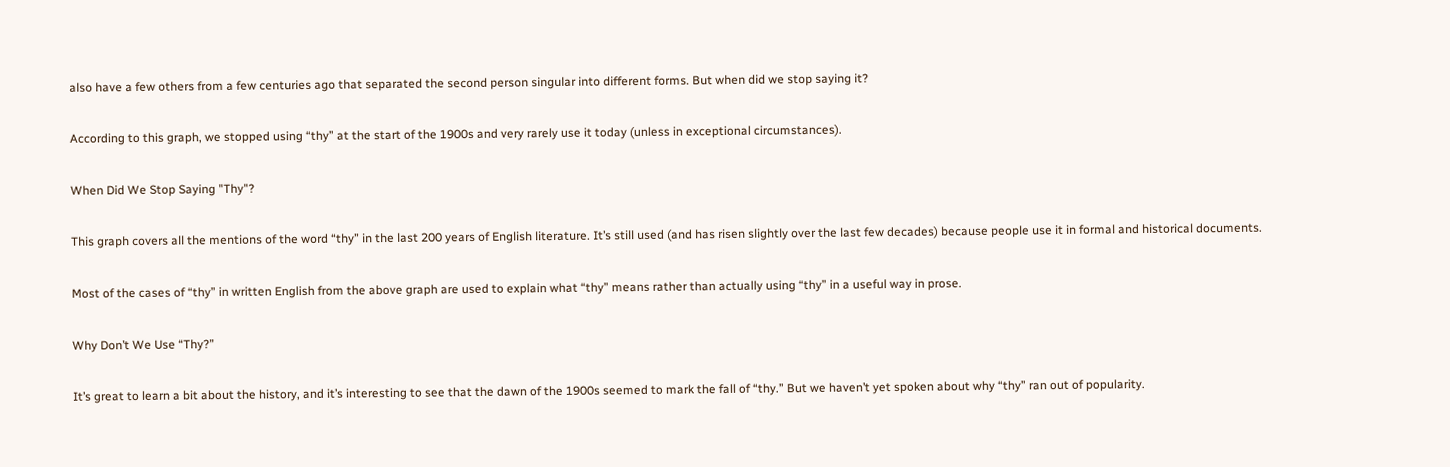also have a few others from a few centuries ago that separated the second person singular into different forms. But when did we stop saying it?

According to this graph, we stopped using “thy” at the start of the 1900s and very rarely use it today (unless in exceptional circumstances).

When Did We Stop Saying "Thy"?

This graph covers all the mentions of the word “thy” in the last 200 years of English literature. It’s still used (and has risen slightly over the last few decades) because people use it in formal and historical documents.

Most of the cases of “thy” in written English from the above graph are used to explain what “thy” means rather than actually using “thy” in a useful way in prose.

Why Don’t We Use “Thy?”

It’s great to learn a bit about the history, and it’s interesting to see that the dawn of the 1900s seemed to mark the fall of “thy.” But we haven’t yet spoken about why “thy” ran out of popularity.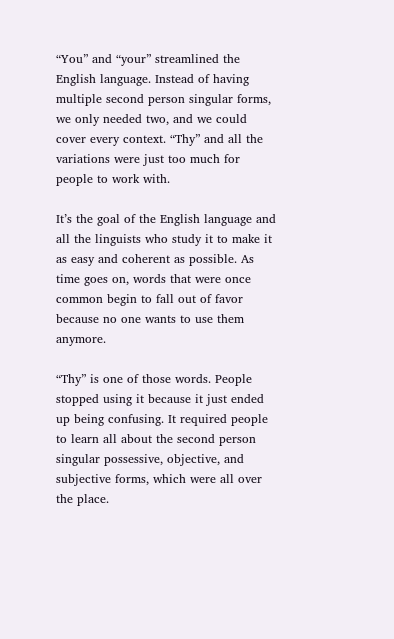“You” and “your” streamlined the English language. Instead of having multiple second person singular forms, we only needed two, and we could cover every context. “Thy” and all the variations were just too much for people to work with.

It’s the goal of the English language and all the linguists who study it to make it as easy and coherent as possible. As time goes on, words that were once common begin to fall out of favor because no one wants to use them anymore.

“Thy” is one of those words. People stopped using it because it just ended up being confusing. It required people to learn all about the second person singular possessive, objective, and subjective forms, which were all over the place.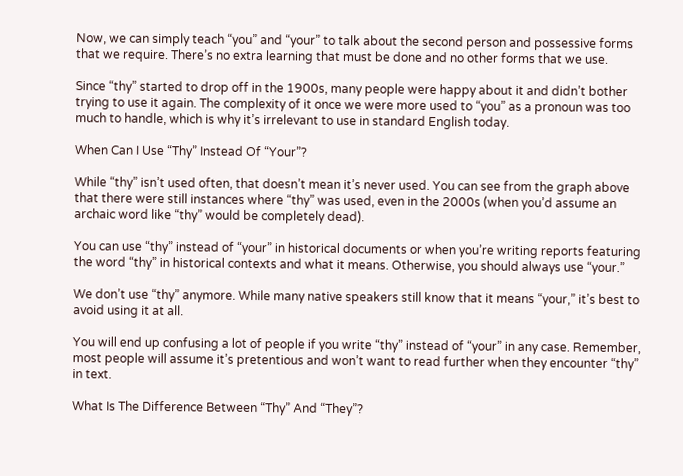Now, we can simply teach “you” and “your” to talk about the second person and possessive forms that we require. There’s no extra learning that must be done and no other forms that we use.

Since “thy” started to drop off in the 1900s, many people were happy about it and didn’t bother trying to use it again. The complexity of it once we were more used to “you” as a pronoun was too much to handle, which is why it’s irrelevant to use in standard English today.

When Can I Use “Thy” Instead Of “Your”?

While “thy” isn’t used often, that doesn’t mean it’s never used. You can see from the graph above that there were still instances where “thy” was used, even in the 2000s (when you’d assume an archaic word like “thy” would be completely dead).

You can use “thy” instead of “your” in historical documents or when you’re writing reports featuring the word “thy” in historical contexts and what it means. Otherwise, you should always use “your.”

We don’t use “thy” anymore. While many native speakers still know that it means “your,” it’s best to avoid using it at all.

You will end up confusing a lot of people if you write “thy” instead of “your” in any case. Remember, most people will assume it’s pretentious and won’t want to read further when they encounter “thy” in text.

What Is The Difference Between “Thy” And “They”?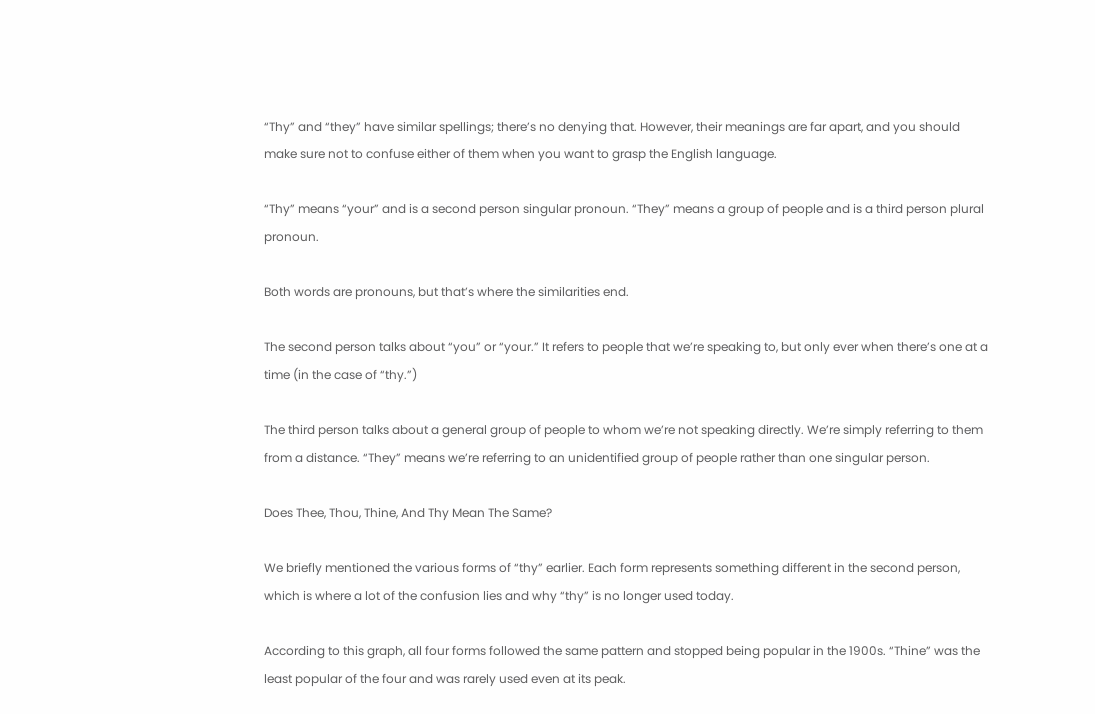“Thy” and “they” have similar spellings; there’s no denying that. However, their meanings are far apart, and you should make sure not to confuse either of them when you want to grasp the English language.

“Thy” means “your” and is a second person singular pronoun. “They” means a group of people and is a third person plural pronoun.

Both words are pronouns, but that’s where the similarities end.

The second person talks about “you” or “your.” It refers to people that we’re speaking to, but only ever when there’s one at a time (in the case of “thy.”)

The third person talks about a general group of people to whom we’re not speaking directly. We’re simply referring to them from a distance. “They” means we’re referring to an unidentified group of people rather than one singular person.

Does Thee, Thou, Thine, And Thy Mean The Same?

We briefly mentioned the various forms of “thy” earlier. Each form represents something different in the second person, which is where a lot of the confusion lies and why “thy” is no longer used today.

According to this graph, all four forms followed the same pattern and stopped being popular in the 1900s. “Thine” was the least popular of the four and was rarely used even at its peak.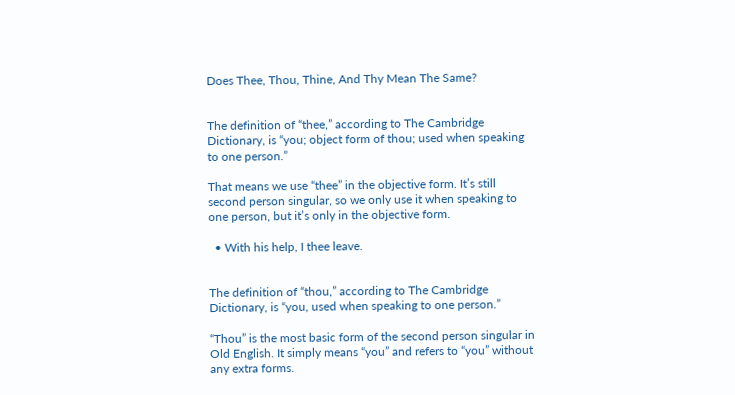Does Thee, Thou, Thine, And Thy Mean The Same?


The definition of “thee,” according to The Cambridge Dictionary, is “you; object form of thou; used when speaking to one person.”

That means we use “thee” in the objective form. It’s still second person singular, so we only use it when speaking to one person, but it’s only in the objective form.

  • With his help, I thee leave.


The definition of “thou,” according to The Cambridge Dictionary, is “you, used when speaking to one person.”

“Thou” is the most basic form of the second person singular in Old English. It simply means “you” and refers to “you” without any extra forms.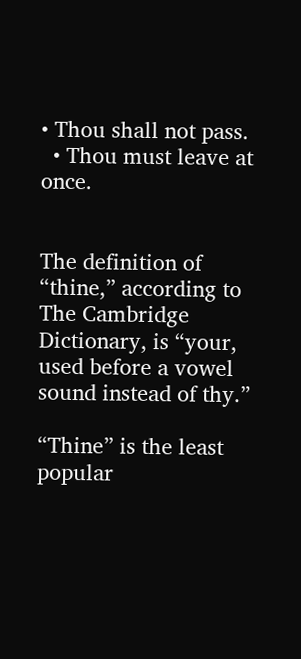• Thou shall not pass.
  • Thou must leave at once.


The definition of “thine,” according to The Cambridge Dictionary, is “your, used before a vowel sound instead of thy.”

“Thine” is the least popular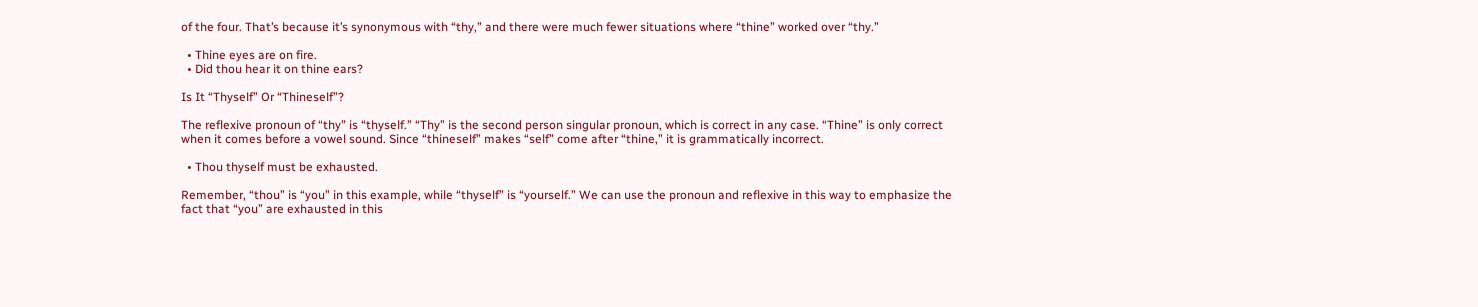of the four. That’s because it’s synonymous with “thy,” and there were much fewer situations where “thine” worked over “thy.”

  • Thine eyes are on fire.
  • Did thou hear it on thine ears?

Is It “Thyself” Or “Thineself”?

The reflexive pronoun of “thy” is “thyself.” “Thy” is the second person singular pronoun, which is correct in any case. “Thine” is only correct when it comes before a vowel sound. Since “thineself” makes “self” come after “thine,” it is grammatically incorrect.

  • Thou thyself must be exhausted.

Remember, “thou” is “you” in this example, while “thyself” is “yourself.” We can use the pronoun and reflexive in this way to emphasize the fact that “you” are exhausted in this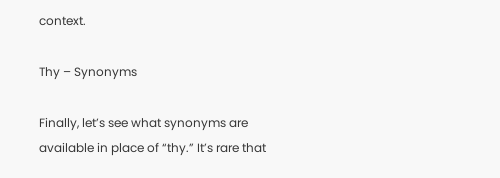context.

Thy – Synonyms

Finally, let’s see what synonyms are available in place of “thy.” It’s rare that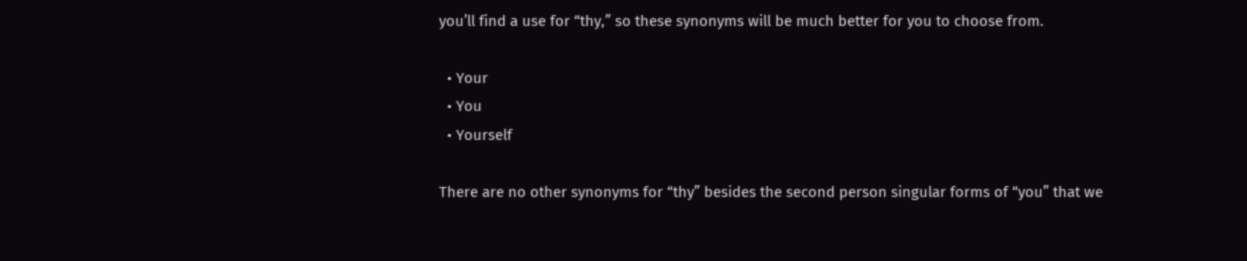you’ll find a use for “thy,” so these synonyms will be much better for you to choose from.

  • Your
  • You
  • Yourself

There are no other synonyms for “thy” besides the second person singular forms of “you” that we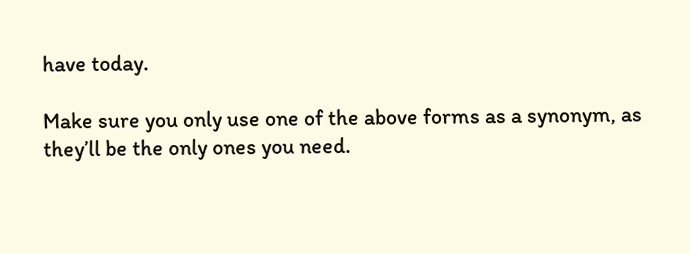have today.

Make sure you only use one of the above forms as a synonym, as they’ll be the only ones you need.